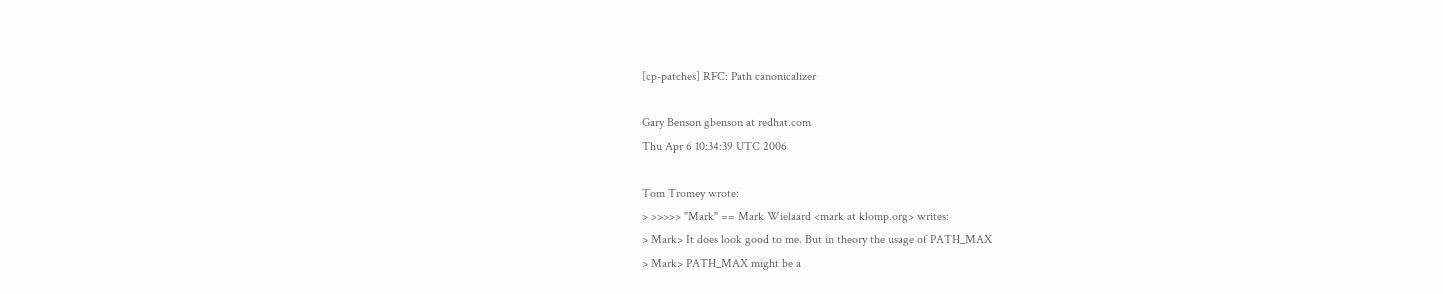[cp-patches] RFC: Path canonicalizer

Gary Benson gbenson at redhat.com
Thu Apr 6 10:34:39 UTC 2006

Tom Tromey wrote:
> >>>>> "Mark" == Mark Wielaard <mark at klomp.org> writes:
> Mark> It does look good to me. But in theory the usage of PATH_MAX
> Mark> PATH_MAX might be a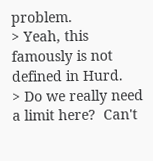problem.
> Yeah, this famously is not defined in Hurd.
> Do we really need a limit here?  Can't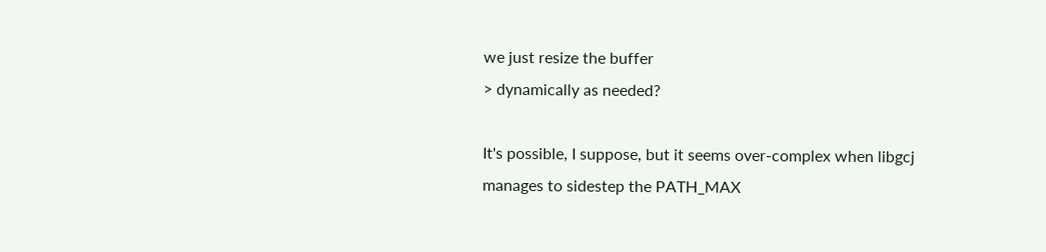we just resize the buffer
> dynamically as needed?

It's possible, I suppose, but it seems over-complex when libgcj
manages to sidestep the PATH_MAX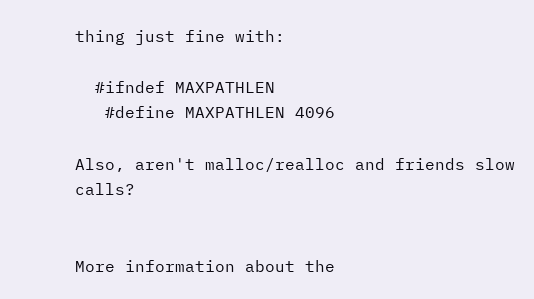thing just fine with:

  #ifndef MAXPATHLEN
   #define MAXPATHLEN 4096

Also, aren't malloc/realloc and friends slow calls?


More information about the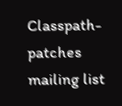Classpath-patches mailing list